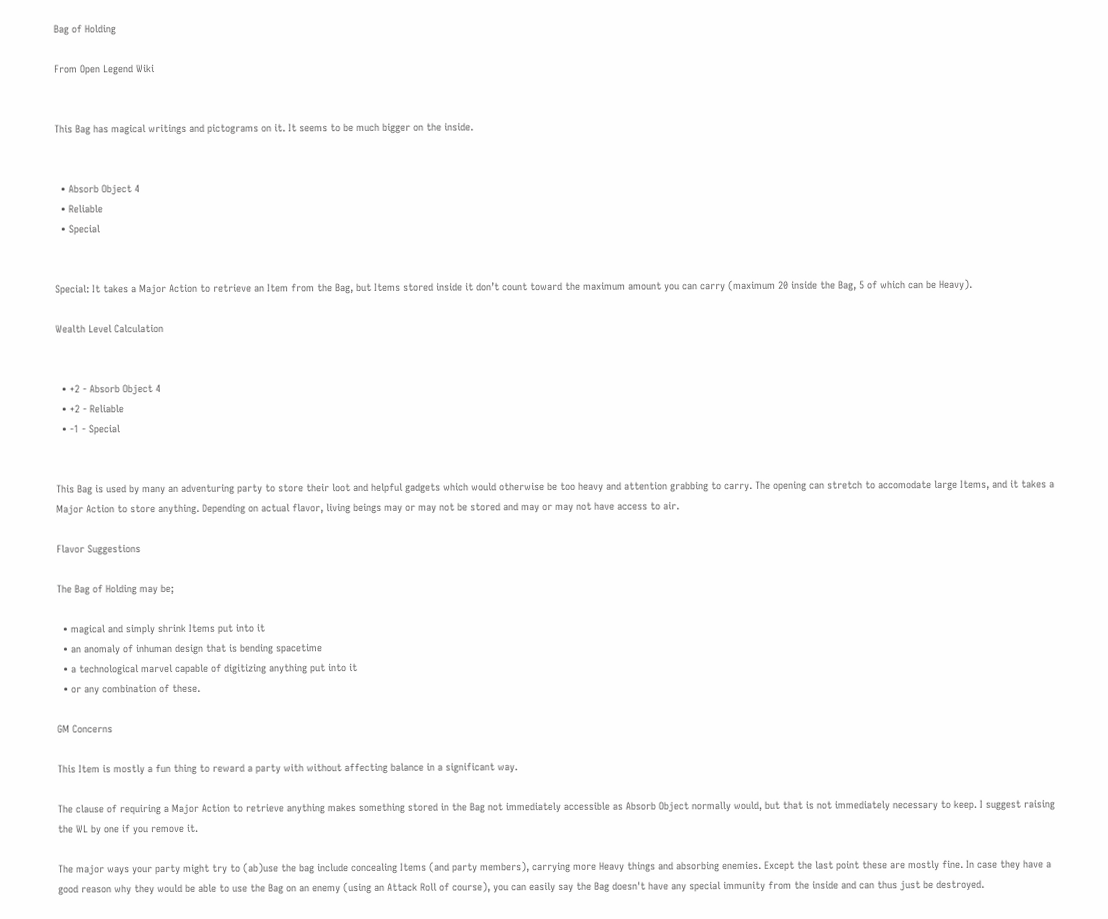Bag of Holding

From Open Legend Wiki


This Bag has magical writings and pictograms on it. It seems to be much bigger on the inside.


  • Absorb Object 4
  • Reliable
  • Special


Special: It takes a Major Action to retrieve an Item from the Bag, but Items stored inside it don’t count toward the maximum amount you can carry (maximum 20 inside the Bag, 5 of which can be Heavy).

Wealth Level Calculation


  • +2 - Absorb Object 4
  • +2 - Reliable
  • -1 - Special


This Bag is used by many an adventuring party to store their loot and helpful gadgets which would otherwise be too heavy and attention grabbing to carry. The opening can stretch to accomodate large Items, and it takes a Major Action to store anything. Depending on actual flavor, living beings may or may not be stored and may or may not have access to air.

Flavor Suggestions

The Bag of Holding may be;

  • magical and simply shrink Items put into it
  • an anomaly of inhuman design that is bending spacetime
  • a technological marvel capable of digitizing anything put into it
  • or any combination of these.

GM Concerns

This Item is mostly a fun thing to reward a party with without affecting balance in a significant way.

The clause of requiring a Major Action to retrieve anything makes something stored in the Bag not immediately accessible as Absorb Object normally would, but that is not immediately necessary to keep. I suggest raising the WL by one if you remove it.

The major ways your party might try to (ab)use the bag include concealing Items (and party members), carrying more Heavy things and absorbing enemies. Except the last point these are mostly fine. In case they have a good reason why they would be able to use the Bag on an enemy (using an Attack Roll of course), you can easily say the Bag doesn't have any special immunity from the inside and can thus just be destroyed.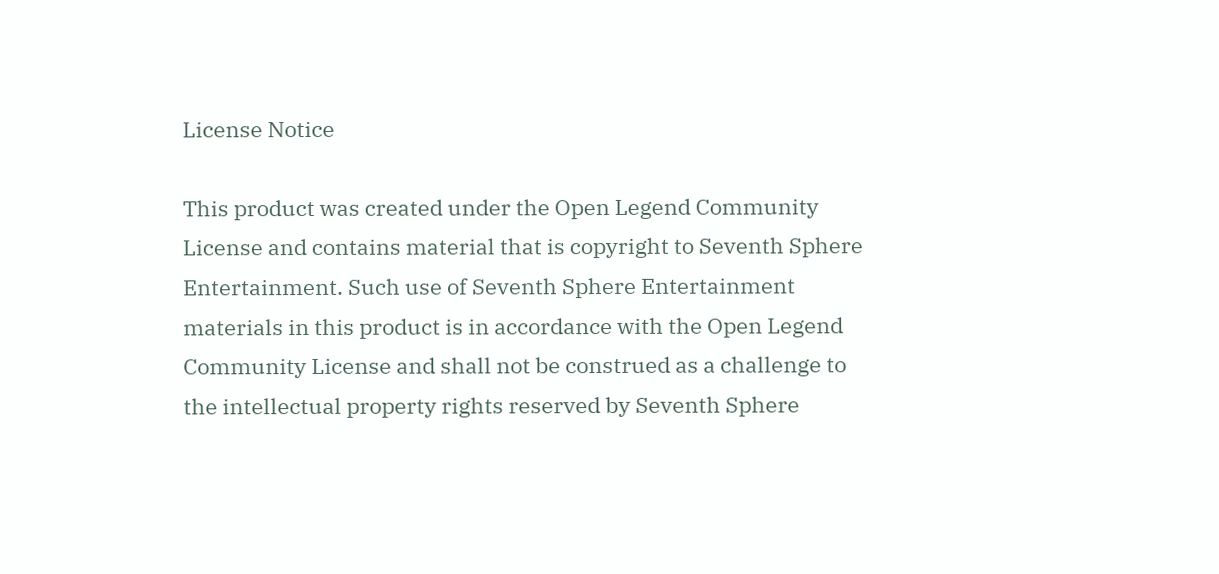License Notice

This product was created under the Open Legend Community License and contains material that is copyright to Seventh Sphere Entertainment. Such use of Seventh Sphere Entertainment materials in this product is in accordance with the Open Legend Community License and shall not be construed as a challenge to the intellectual property rights reserved by Seventh Sphere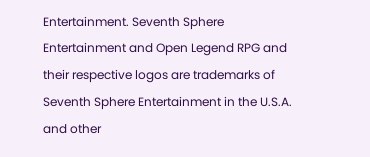Entertainment. Seventh Sphere Entertainment and Open Legend RPG and their respective logos are trademarks of Seventh Sphere Entertainment in the U.S.A. and other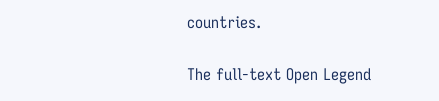countries.

The full-text Open Legend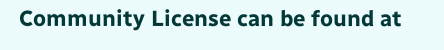Community License can be found at